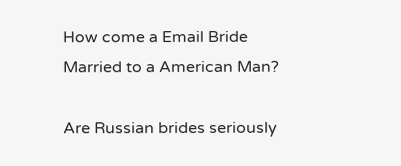How come a Email Bride Married to a American Man?

Are Russian brides seriously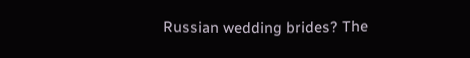Russian wedding brides? The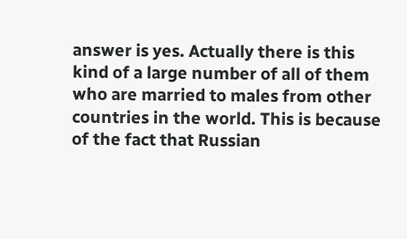answer is yes. Actually there is this kind of a large number of all of them who are married to males from other countries in the world. This is because of the fact that Russian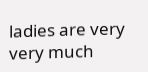ladies are very very much